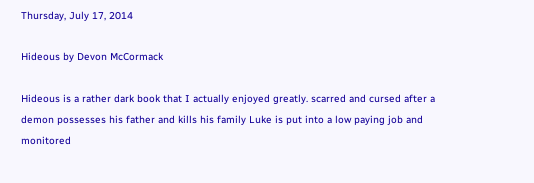Thursday, July 17, 2014

Hideous by Devon McCormack

Hideous is a rather dark book that I actually enjoyed greatly. scarred and cursed after a demon possesses his father and kills his family Luke is put into a low paying job and monitored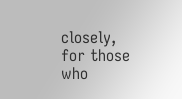closely, for those who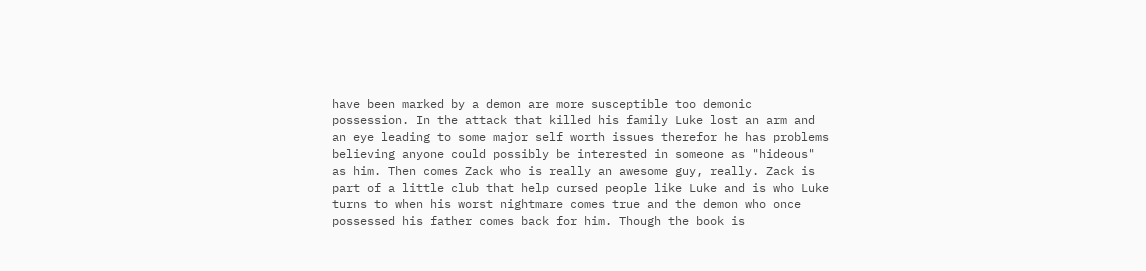have been marked by a demon are more susceptible too demonic possession. In the attack that killed his family Luke lost an arm and an eye leading to some major self worth issues therefor he has problems believing anyone could possibly be interested in someone as "hideous" as him. Then comes Zack who is really an awesome guy, really. Zack is part of a little club that help cursed people like Luke and is who Luke turns to when his worst nightmare comes true and the demon who once possessed his father comes back for him. Though the book is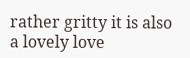rather gritty it is also a lovely love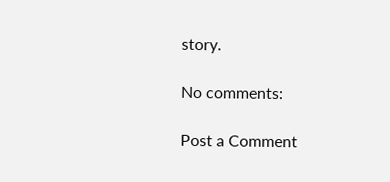story.

No comments:

Post a Comment